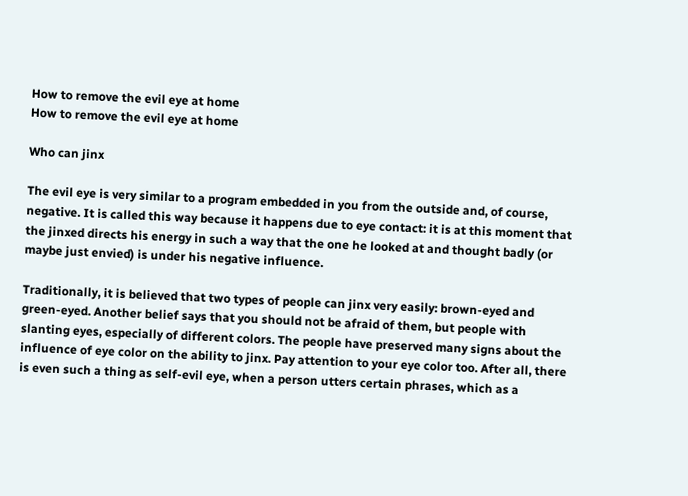How to remove the evil eye at home
How to remove the evil eye at home

Who can jinx

The evil eye is very similar to a program embedded in you from the outside and, of course, negative. It is called this way because it happens due to eye contact: it is at this moment that the jinxed directs his energy in such a way that the one he looked at and thought badly (or maybe just envied) is under his negative influence.

Traditionally, it is believed that two types of people can jinx very easily: brown-eyed and green-eyed. Another belief says that you should not be afraid of them, but people with slanting eyes, especially of different colors. The people have preserved many signs about the influence of eye color on the ability to jinx. Pay attention to your eye color too. After all, there is even such a thing as self-evil eye, when a person utters certain phrases, which as a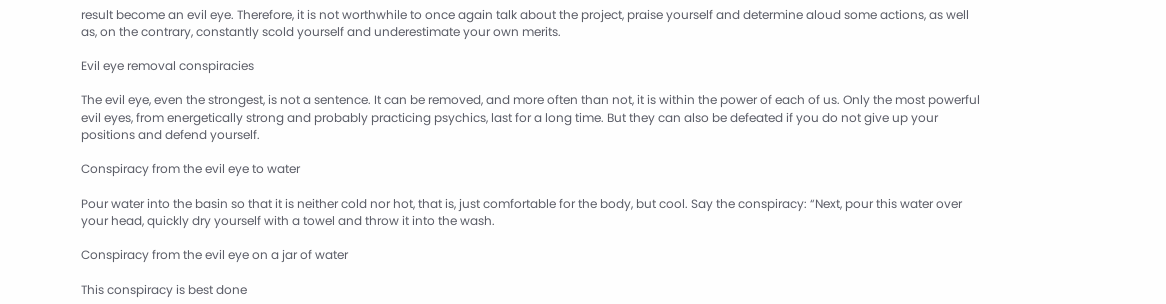result become an evil eye. Therefore, it is not worthwhile to once again talk about the project, praise yourself and determine aloud some actions, as well as, on the contrary, constantly scold yourself and underestimate your own merits.

Evil eye removal conspiracies

The evil eye, even the strongest, is not a sentence. It can be removed, and more often than not, it is within the power of each of us. Only the most powerful evil eyes, from energetically strong and probably practicing psychics, last for a long time. But they can also be defeated if you do not give up your positions and defend yourself.

Conspiracy from the evil eye to water

Pour water into the basin so that it is neither cold nor hot, that is, just comfortable for the body, but cool. Say the conspiracy: “Next, pour this water over your head, quickly dry yourself with a towel and throw it into the wash.

Conspiracy from the evil eye on a jar of water

This conspiracy is best done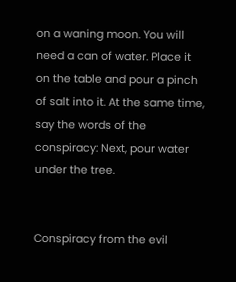on a waning moon. You will need a can of water. Place it on the table and pour a pinch of salt into it. At the same time, say the words of the conspiracy: Next, pour water under the tree.


Conspiracy from the evil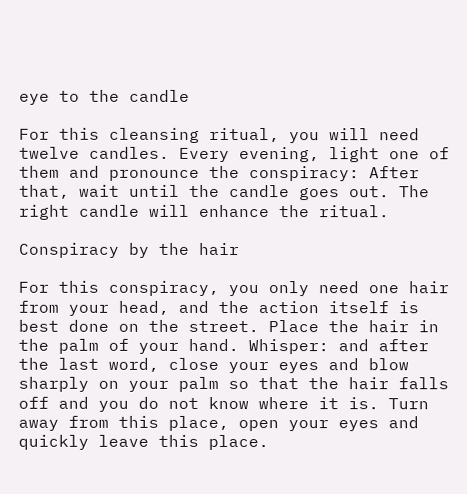eye to the candle

For this cleansing ritual, you will need twelve candles. Every evening, light one of them and pronounce the conspiracy: After that, wait until the candle goes out. The right candle will enhance the ritual.

Conspiracy by the hair

For this conspiracy, you only need one hair from your head, and the action itself is best done on the street. Place the hair in the palm of your hand. Whisper: and after the last word, close your eyes and blow sharply on your palm so that the hair falls off and you do not know where it is. Turn away from this place, open your eyes and quickly leave this place.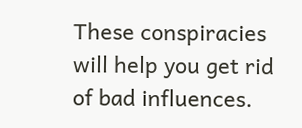These conspiracies will help you get rid of bad influences.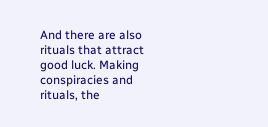And there are also rituals that attract good luck. Making conspiracies and rituals, the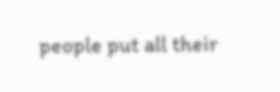people put all their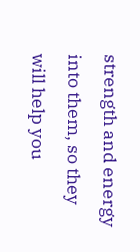strength and energy into them, so they will help you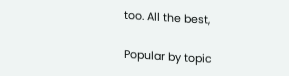too. All the best,

Popular by topic